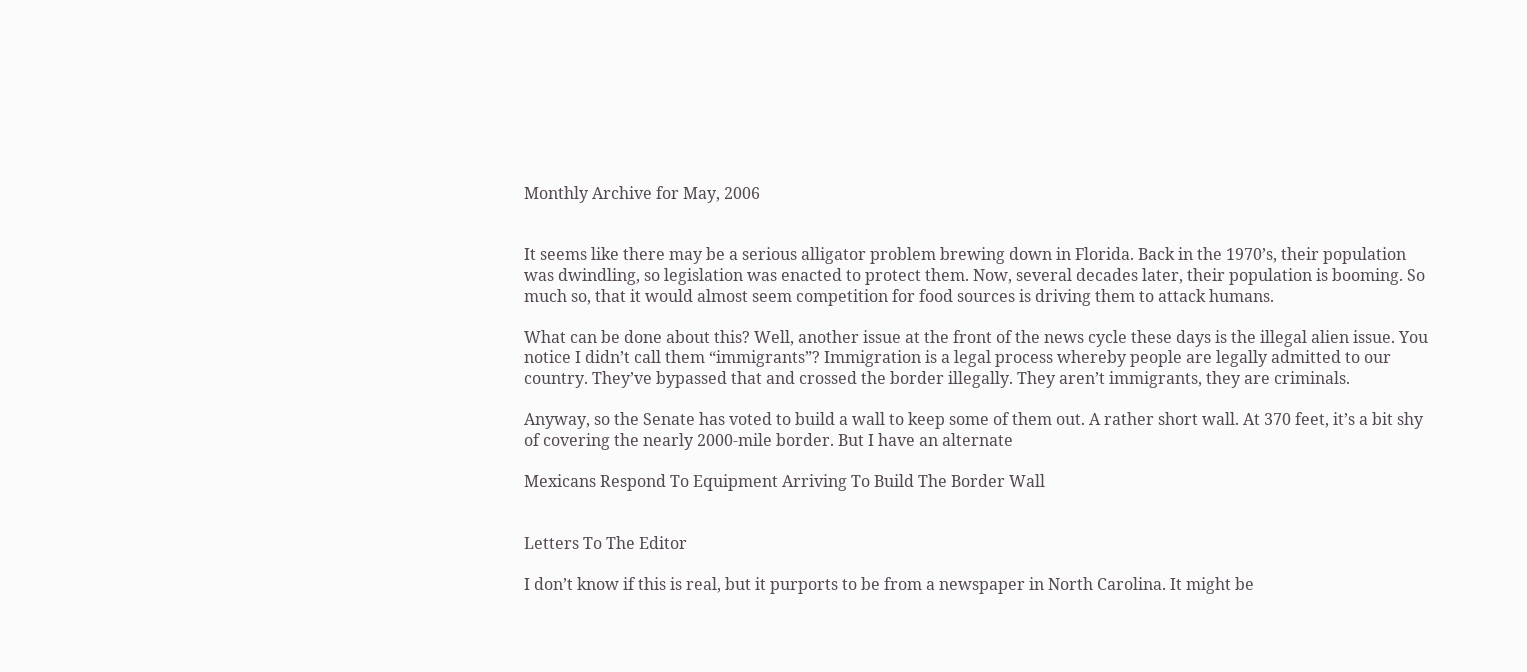Monthly Archive for May, 2006


It seems like there may be a serious alligator problem brewing down in Florida. Back in the 1970’s, their population was dwindling, so legislation was enacted to protect them. Now, several decades later, their population is booming. So much so, that it would almost seem competition for food sources is driving them to attack humans.

What can be done about this? Well, another issue at the front of the news cycle these days is the illegal alien issue. You notice I didn’t call them “immigrants”? Immigration is a legal process whereby people are legally admitted to our country. They’ve bypassed that and crossed the border illegally. They aren’t immigrants, they are criminals.

Anyway, so the Senate has voted to build a wall to keep some of them out. A rather short wall. At 370 feet, it’s a bit shy of covering the nearly 2000-mile border. But I have an alternate

Mexicans Respond To Equipment Arriving To Build The Border Wall


Letters To The Editor

I don’t know if this is real, but it purports to be from a newspaper in North Carolina. It might be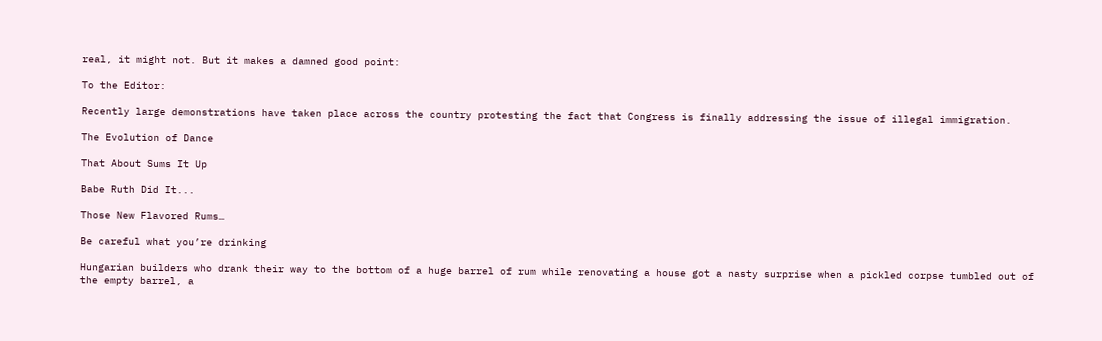real, it might not. But it makes a damned good point:

To the Editor:

Recently large demonstrations have taken place across the country protesting the fact that Congress is finally addressing the issue of illegal immigration.

The Evolution of Dance

That About Sums It Up

Babe Ruth Did It...

Those New Flavored Rums…

Be careful what you’re drinking

Hungarian builders who drank their way to the bottom of a huge barrel of rum while renovating a house got a nasty surprise when a pickled corpse tumbled out of the empty barrel, a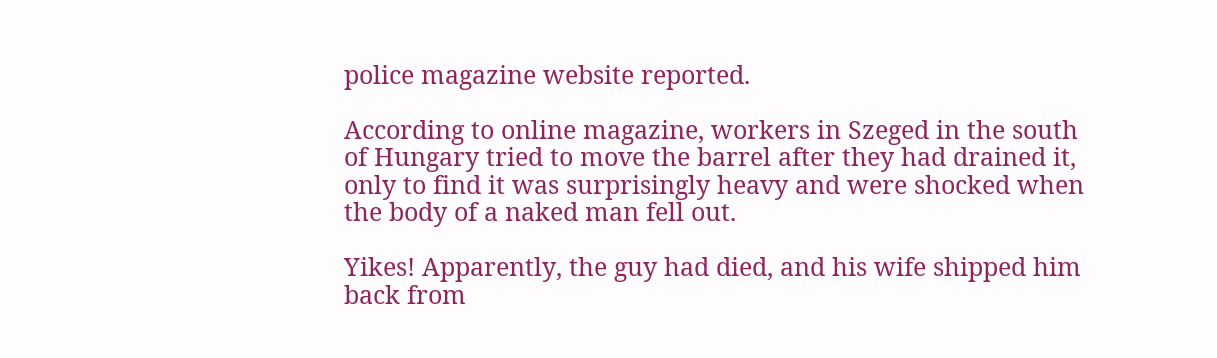police magazine website reported.

According to online magazine, workers in Szeged in the south of Hungary tried to move the barrel after they had drained it, only to find it was surprisingly heavy and were shocked when the body of a naked man fell out.

Yikes! Apparently, the guy had died, and his wife shipped him back from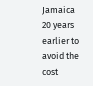Jamaica 20 years earlier to avoid the cost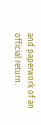and paperwork of an official return.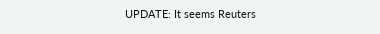UPDATE: It seems Reuters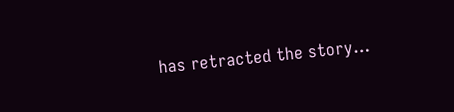has retracted the story…